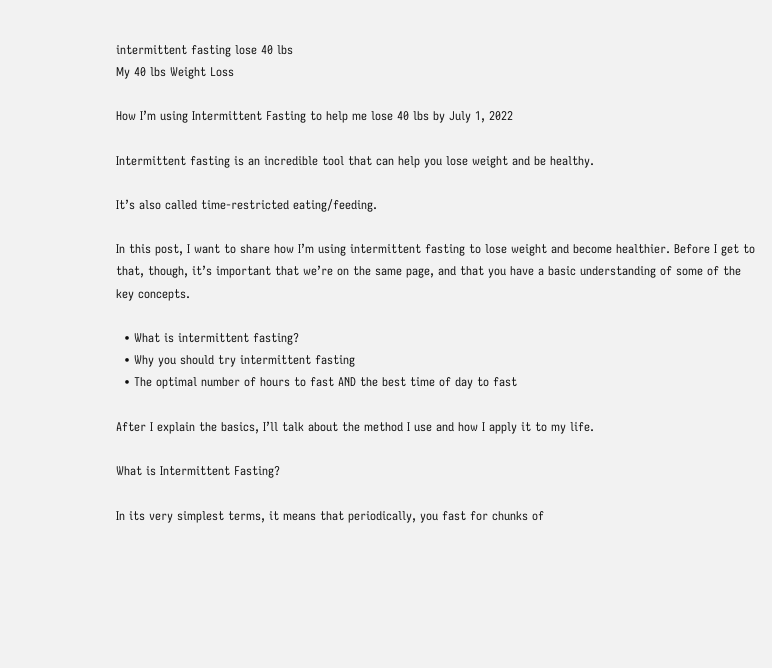intermittent fasting lose 40 lbs
My 40 lbs Weight Loss

How I’m using Intermittent Fasting to help me lose 40 lbs by July 1, 2022

Intermittent fasting is an incredible tool that can help you lose weight and be healthy.

It’s also called time-restricted eating/feeding.

In this post, I want to share how I’m using intermittent fasting to lose weight and become healthier. Before I get to that, though, it’s important that we’re on the same page, and that you have a basic understanding of some of the key concepts.

  • What is intermittent fasting?
  • Why you should try intermittent fasting
  • The optimal number of hours to fast AND the best time of day to fast

After I explain the basics, I’ll talk about the method I use and how I apply it to my life.

What is Intermittent Fasting?

In its very simplest terms, it means that periodically, you fast for chunks of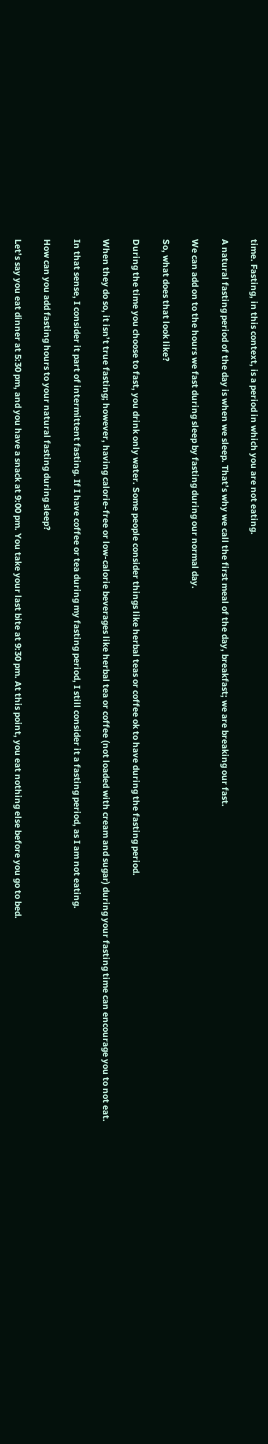time. Fasting, in this context, is a period in which you are not eating.

A natural fasting period of the day is when we sleep. That’s why we call the first meal of the day, breakfast; we are breaking our fast.

We can add on to the hours we fast during sleep by fasting during our normal day.

So, what does that look like?

During the time you choose to fast, you drink only water. Some people consider things like herbal teas or coffee ok to have during the fasting period.

When they do so, it isn’t true fasting; however, having calorie-free or low-calorie beverages like herbal tea or coffee (not loaded with cream and sugar) during your fasting time can encourage you to not eat.

In that sense, I consider it part of intermittent fasting. If I have coffee or tea during my fasting period, I still consider it a fasting period, as I am not eating.

How can you add fasting hours to your natural fasting during sleep?

Let’s say you eat dinner at 5:30 pm, and you have a snack at 9:00 pm. You take your last bite at 9:30 pm. At this point, you eat nothing else before you go to bed.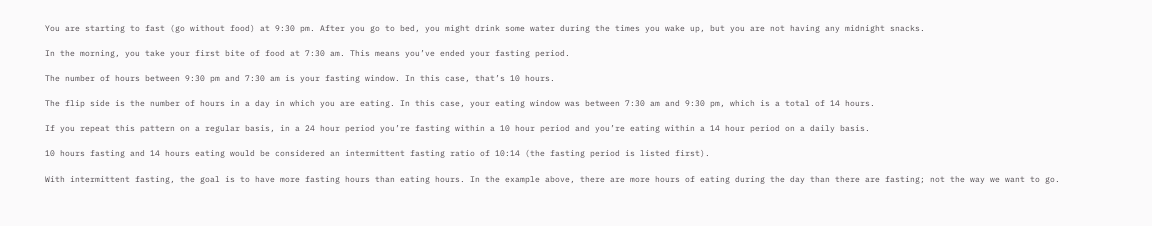You are starting to fast (go without food) at 9:30 pm. After you go to bed, you might drink some water during the times you wake up, but you are not having any midnight snacks.

In the morning, you take your first bite of food at 7:30 am. This means you’ve ended your fasting period.

The number of hours between 9:30 pm and 7:30 am is your fasting window. In this case, that’s 10 hours.

The flip side is the number of hours in a day in which you are eating. In this case, your eating window was between 7:30 am and 9:30 pm, which is a total of 14 hours.

If you repeat this pattern on a regular basis, in a 24 hour period you’re fasting within a 10 hour period and you’re eating within a 14 hour period on a daily basis.

10 hours fasting and 14 hours eating would be considered an intermittent fasting ratio of 10:14 (the fasting period is listed first).

With intermittent fasting, the goal is to have more fasting hours than eating hours. In the example above, there are more hours of eating during the day than there are fasting; not the way we want to go.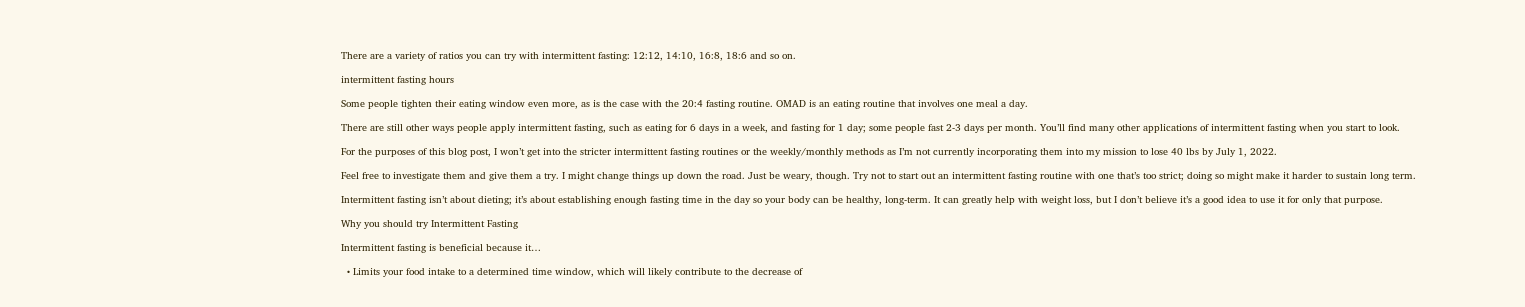There are a variety of ratios you can try with intermittent fasting: 12:12, 14:10, 16:8, 18:6 and so on.

intermittent fasting hours

Some people tighten their eating window even more, as is the case with the 20:4 fasting routine. OMAD is an eating routine that involves one meal a day.

There are still other ways people apply intermittent fasting, such as eating for 6 days in a week, and fasting for 1 day; some people fast 2-3 days per month. You’ll find many other applications of intermittent fasting when you start to look.

For the purposes of this blog post, I won’t get into the stricter intermittent fasting routines or the weekly/monthly methods as I’m not currently incorporating them into my mission to lose 40 lbs by July 1, 2022.

Feel free to investigate them and give them a try. I might change things up down the road. Just be weary, though. Try not to start out an intermittent fasting routine with one that’s too strict; doing so might make it harder to sustain long term.

Intermittent fasting isn’t about dieting; it’s about establishing enough fasting time in the day so your body can be healthy, long-term. It can greatly help with weight loss, but I don’t believe it’s a good idea to use it for only that purpose.

Why you should try Intermittent Fasting

Intermittent fasting is beneficial because it…

  • Limits your food intake to a determined time window, which will likely contribute to the decrease of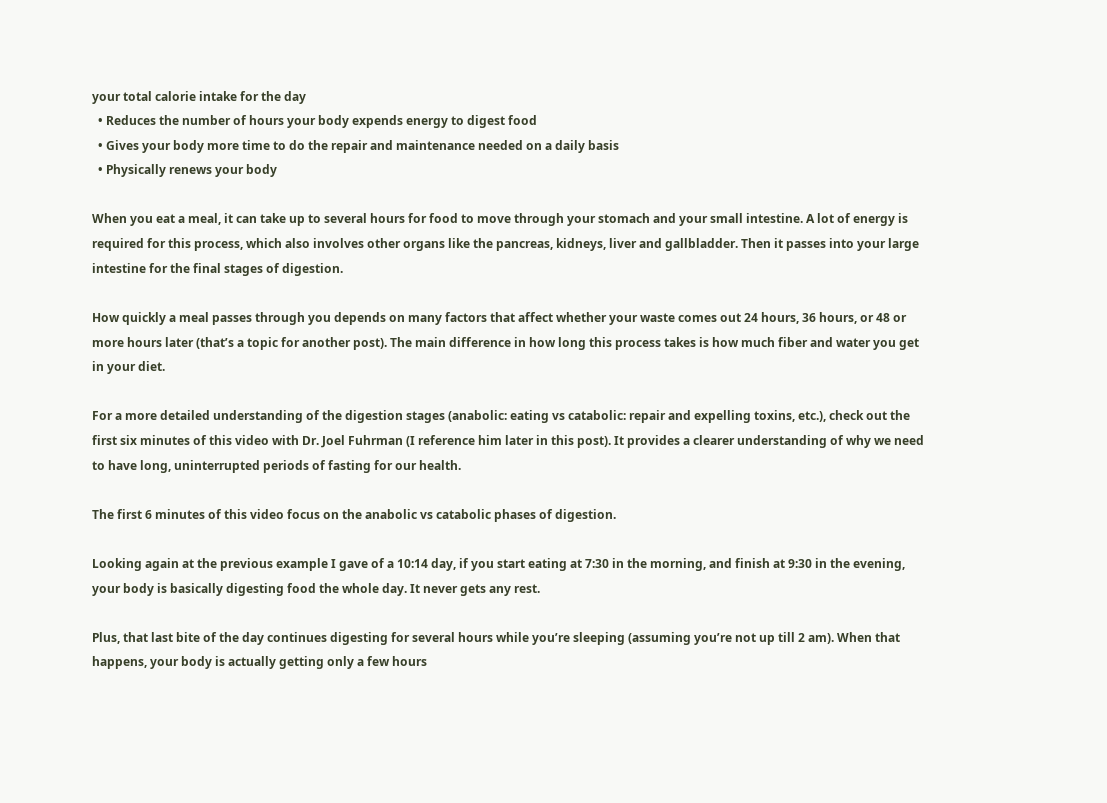your total calorie intake for the day
  • Reduces the number of hours your body expends energy to digest food
  • Gives your body more time to do the repair and maintenance needed on a daily basis
  • Physically renews your body

When you eat a meal, it can take up to several hours for food to move through your stomach and your small intestine. A lot of energy is required for this process, which also involves other organs like the pancreas, kidneys, liver and gallbladder. Then it passes into your large intestine for the final stages of digestion.

How quickly a meal passes through you depends on many factors that affect whether your waste comes out 24 hours, 36 hours, or 48 or more hours later (that’s a topic for another post). The main difference in how long this process takes is how much fiber and water you get in your diet.

For a more detailed understanding of the digestion stages (anabolic: eating vs catabolic: repair and expelling toxins, etc.), check out the first six minutes of this video with Dr. Joel Fuhrman (I reference him later in this post). It provides a clearer understanding of why we need to have long, uninterrupted periods of fasting for our health.

The first 6 minutes of this video focus on the anabolic vs catabolic phases of digestion.

Looking again at the previous example I gave of a 10:14 day, if you start eating at 7:30 in the morning, and finish at 9:30 in the evening, your body is basically digesting food the whole day. It never gets any rest.

Plus, that last bite of the day continues digesting for several hours while you’re sleeping (assuming you’re not up till 2 am). When that happens, your body is actually getting only a few hours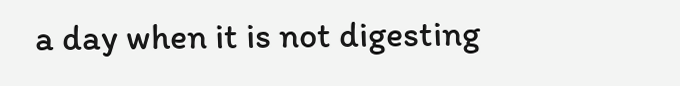a day when it is not digesting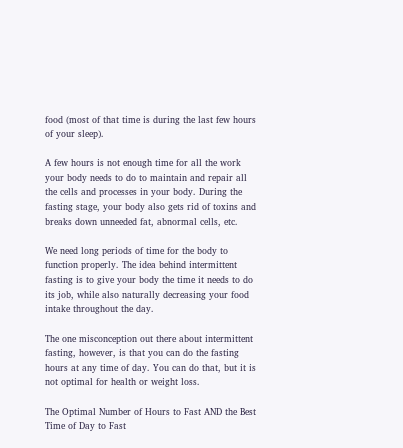food (most of that time is during the last few hours of your sleep).

A few hours is not enough time for all the work your body needs to do to maintain and repair all the cells and processes in your body. During the fasting stage, your body also gets rid of toxins and breaks down unneeded fat, abnormal cells, etc.

We need long periods of time for the body to function properly. The idea behind intermittent fasting is to give your body the time it needs to do its job, while also naturally decreasing your food intake throughout the day.

The one misconception out there about intermittent fasting, however, is that you can do the fasting hours at any time of day. You can do that, but it is not optimal for health or weight loss.

The Optimal Number of Hours to Fast AND the Best Time of Day to Fast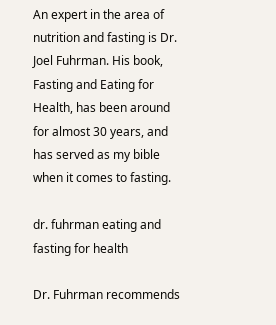An expert in the area of nutrition and fasting is Dr. Joel Fuhrman. His book, Fasting and Eating for Health, has been around for almost 30 years, and has served as my bible when it comes to fasting.

dr. fuhrman eating and fasting for health

Dr. Fuhrman recommends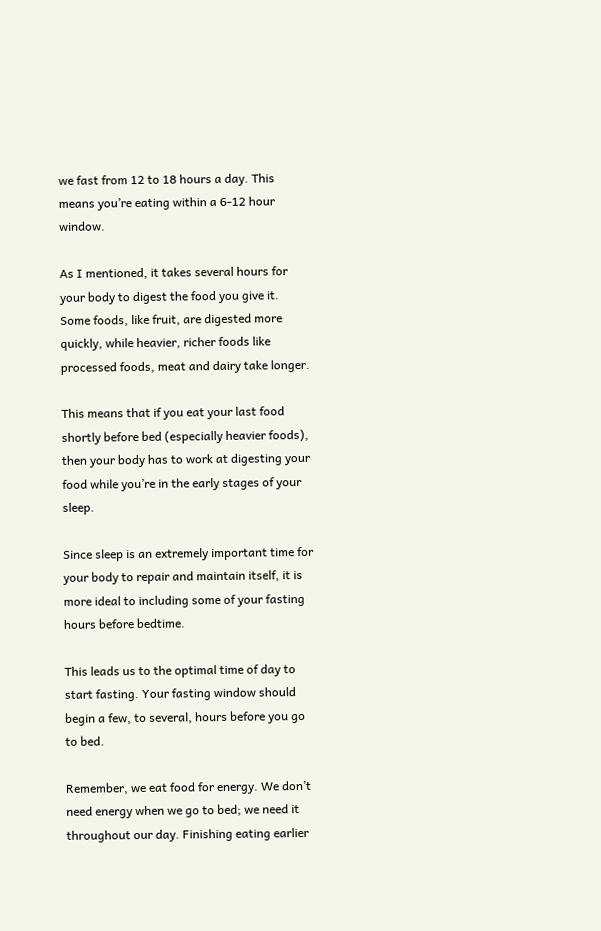we fast from 12 to 18 hours a day. This means you’re eating within a 6-12 hour window.

As I mentioned, it takes several hours for your body to digest the food you give it. Some foods, like fruit, are digested more quickly, while heavier, richer foods like processed foods, meat and dairy take longer.

This means that if you eat your last food shortly before bed (especially heavier foods), then your body has to work at digesting your food while you’re in the early stages of your sleep.

Since sleep is an extremely important time for your body to repair and maintain itself, it is more ideal to including some of your fasting hours before bedtime.

This leads us to the optimal time of day to start fasting. Your fasting window should begin a few, to several, hours before you go to bed.

Remember, we eat food for energy. We don’t need energy when we go to bed; we need it throughout our day. Finishing eating earlier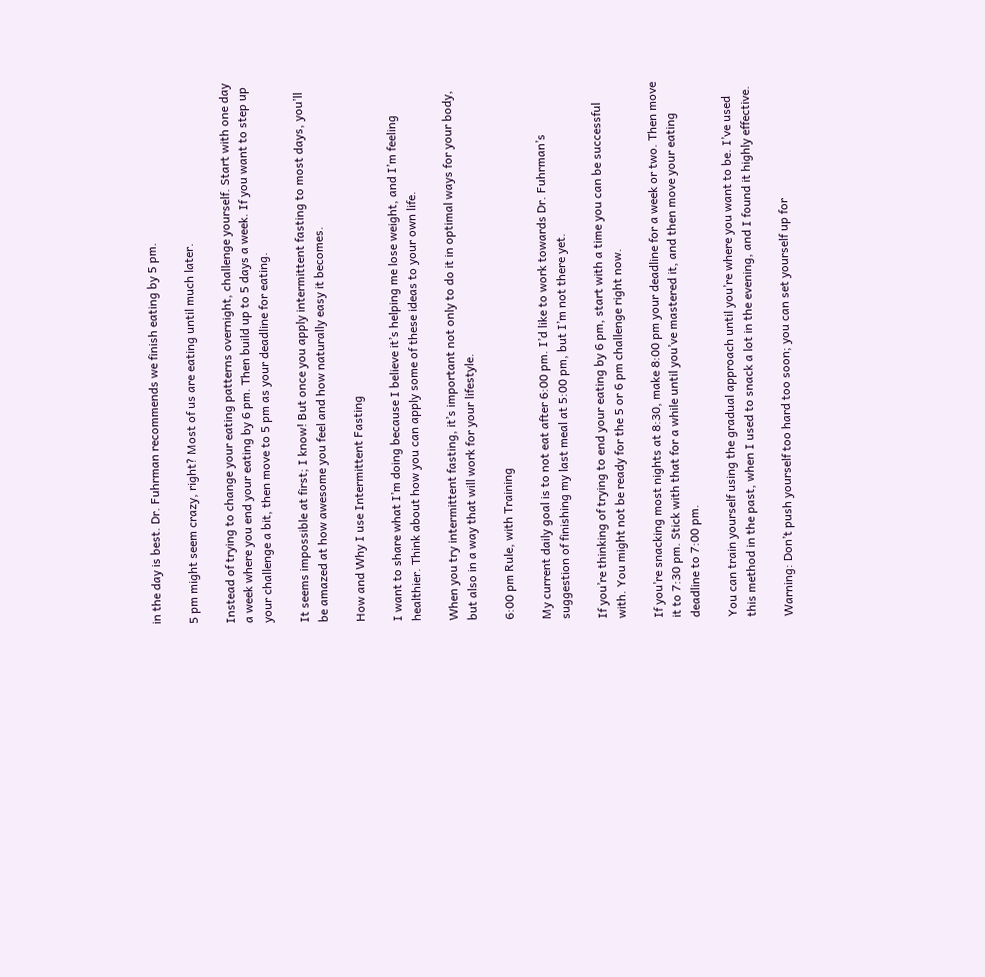in the day is best. Dr. Fuhrman recommends we finish eating by 5 pm.

5 pm might seem crazy, right? Most of us are eating until much later.

Instead of trying to change your eating patterns overnight, challenge yourself. Start with one day a week where you end your eating by 6 pm. Then build up to 5 days a week. If you want to step up your challenge a bit, then move to 5 pm as your deadline for eating.

It seems impossible at first; I know! But once you apply intermittent fasting to most days, you’ll be amazed at how awesome you feel and how naturally easy it becomes.

How and Why I use Intermittent Fasting

I want to share what I’m doing because I believe it’s helping me lose weight, and I’m feeling healthier. Think about how you can apply some of these ideas to your own life.

When you try intermittent fasting, it’s important not only to do it in optimal ways for your body, but also in a way that will work for your lifestyle.

6:00 pm Rule, with Training

My current daily goal is to not eat after 6:00 pm. I’d like to work towards Dr. Fuhrman’s suggestion of finishing my last meal at 5:00 pm, but I’m not there yet.

If you’re thinking of trying to end your eating by 6 pm, start with a time you can be successful with. You might not be ready for the 5 or 6 pm challenge right now.

If you’re snacking most nights at 8:30, make 8:00 pm your deadline for a week or two. Then move it to 7:30 pm. Stick with that for a while until you’ve mastered it, and then move your eating deadline to 7:00 pm.

You can train yourself using the gradual approach until you’re where you want to be. I’ve used this method in the past, when I used to snack a lot in the evening, and I found it highly effective.

Warning: Don’t push yourself too hard too soon; you can set yourself up for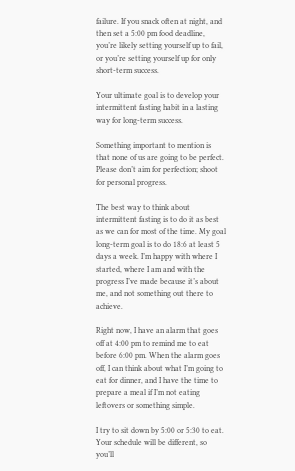failure. If you snack often at night, and then set a 5:00 pm food deadline, you’re likely setting yourself up to fail, or you’re setting yourself up for only short-term success.

Your ultimate goal is to develop your intermittent fasting habit in a lasting way for long-term success.

Something important to mention is that none of us are going to be perfect. Please don’t aim for perfection; shoot for personal progress.

The best way to think about intermittent fasting is to do it as best as we can for most of the time. My goal long-term goal is to do 18:6 at least 5 days a week. I’m happy with where I started, where I am and with the progress I’ve made because it’s about me, and not something out there to achieve.

Right now, I have an alarm that goes off at 4:00 pm to remind me to eat before 6:00 pm. When the alarm goes off, I can think about what I’m going to eat for dinner, and I have the time to prepare a meal if I’m not eating leftovers or something simple.

I try to sit down by 5:00 or 5:30 to eat. Your schedule will be different, so you’ll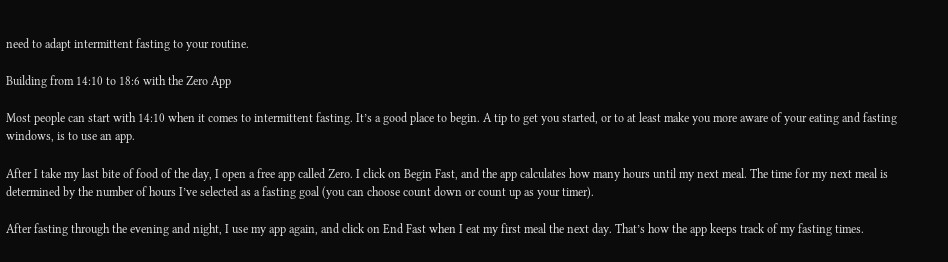need to adapt intermittent fasting to your routine.

Building from 14:10 to 18:6 with the Zero App

Most people can start with 14:10 when it comes to intermittent fasting. It’s a good place to begin. A tip to get you started, or to at least make you more aware of your eating and fasting windows, is to use an app.

After I take my last bite of food of the day, I open a free app called Zero. I click on Begin Fast, and the app calculates how many hours until my next meal. The time for my next meal is determined by the number of hours I’ve selected as a fasting goal (you can choose count down or count up as your timer).

After fasting through the evening and night, I use my app again, and click on End Fast when I eat my first meal the next day. That’s how the app keeps track of my fasting times.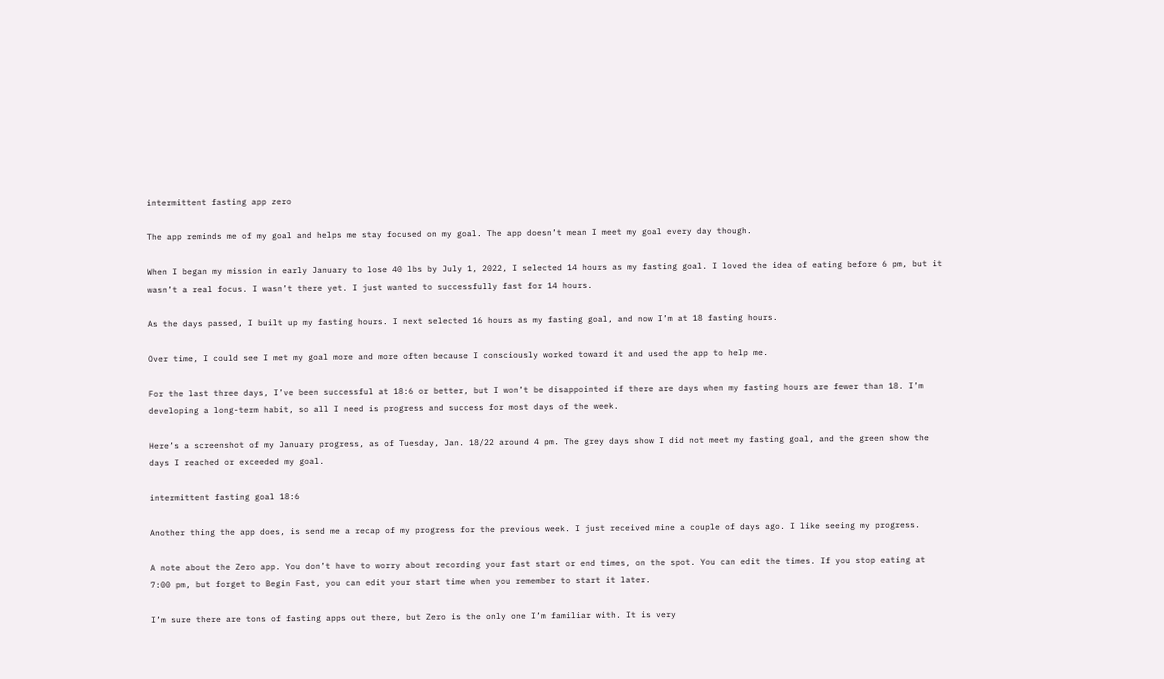intermittent fasting app zero

The app reminds me of my goal and helps me stay focused on my goal. The app doesn’t mean I meet my goal every day though.

When I began my mission in early January to lose 40 lbs by July 1, 2022, I selected 14 hours as my fasting goal. I loved the idea of eating before 6 pm, but it wasn’t a real focus. I wasn’t there yet. I just wanted to successfully fast for 14 hours.

As the days passed, I built up my fasting hours. I next selected 16 hours as my fasting goal, and now I’m at 18 fasting hours.

Over time, I could see I met my goal more and more often because I consciously worked toward it and used the app to help me.

For the last three days, I’ve been successful at 18:6 or better, but I won’t be disappointed if there are days when my fasting hours are fewer than 18. I’m developing a long-term habit, so all I need is progress and success for most days of the week.

Here’s a screenshot of my January progress, as of Tuesday, Jan. 18/22 around 4 pm. The grey days show I did not meet my fasting goal, and the green show the days I reached or exceeded my goal.

intermittent fasting goal 18:6

Another thing the app does, is send me a recap of my progress for the previous week. I just received mine a couple of days ago. I like seeing my progress.

A note about the Zero app. You don’t have to worry about recording your fast start or end times, on the spot. You can edit the times. If you stop eating at 7:00 pm, but forget to Begin Fast, you can edit your start time when you remember to start it later.

I’m sure there are tons of fasting apps out there, but Zero is the only one I’m familiar with. It is very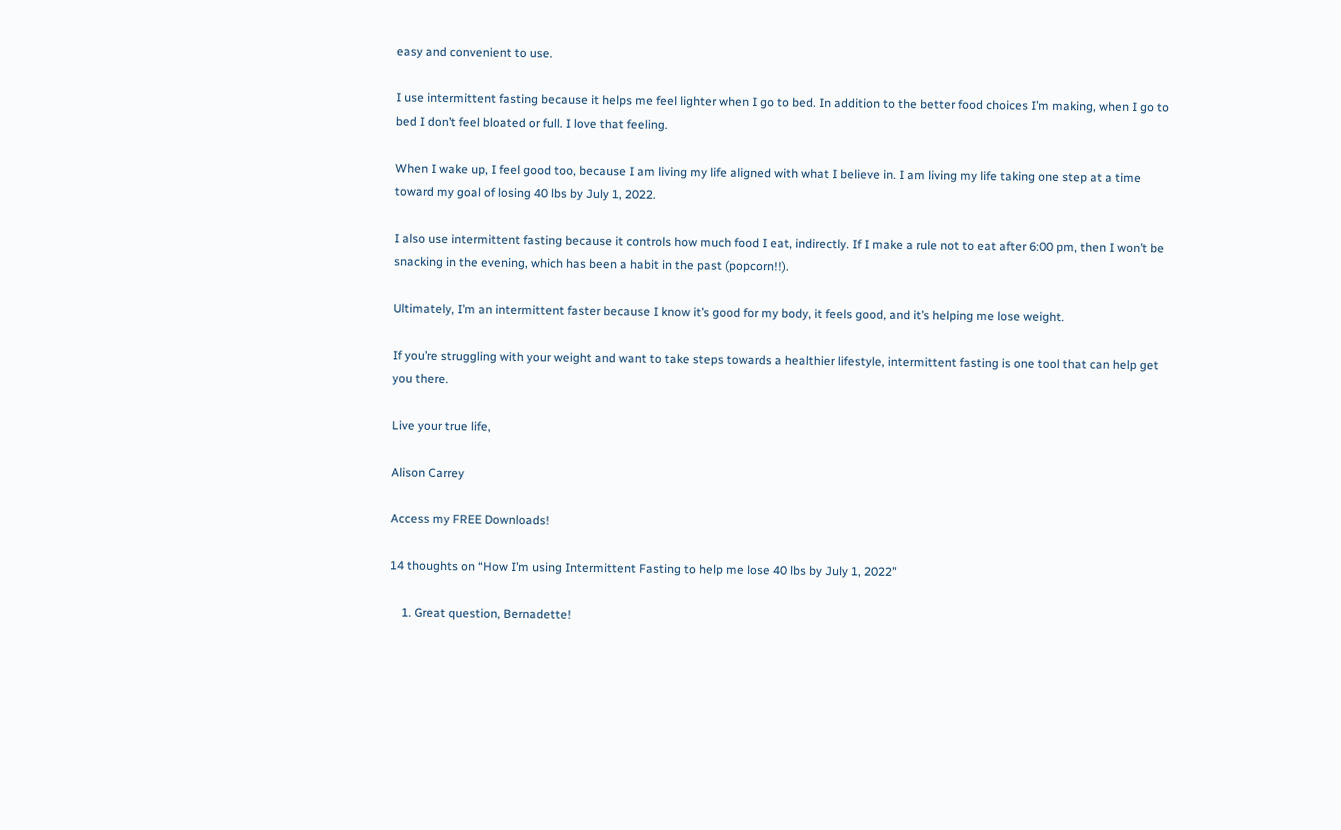easy and convenient to use.

I use intermittent fasting because it helps me feel lighter when I go to bed. In addition to the better food choices I’m making, when I go to bed I don’t feel bloated or full. I love that feeling.

When I wake up, I feel good too, because I am living my life aligned with what I believe in. I am living my life taking one step at a time toward my goal of losing 40 lbs by July 1, 2022.

I also use intermittent fasting because it controls how much food I eat, indirectly. If I make a rule not to eat after 6:00 pm, then I won’t be snacking in the evening, which has been a habit in the past (popcorn!!).

Ultimately, I’m an intermittent faster because I know it’s good for my body, it feels good, and it’s helping me lose weight.

If you’re struggling with your weight and want to take steps towards a healthier lifestyle, intermittent fasting is one tool that can help get you there.

Live your true life,

Alison Carrey

Access my FREE Downloads!

14 thoughts on “How I’m using Intermittent Fasting to help me lose 40 lbs by July 1, 2022”

    1. Great question, Bernadette!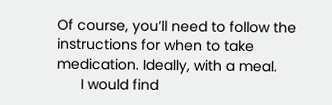Of course, you’ll need to follow the instructions for when to take medication. Ideally, with a meal.
      I would find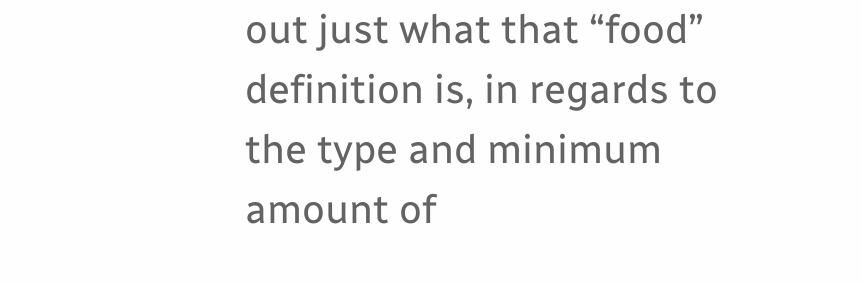out just what that “food” definition is, in regards to the type and minimum amount of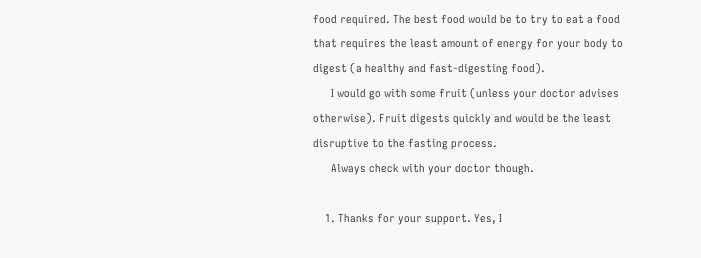food required. The best food would be to try to eat a food that requires the least amount of energy for your body to digest (a healthy and fast-digesting food).
      I would go with some fruit (unless your doctor advises otherwise). Fruit digests quickly and would be the least disruptive to the fasting process.
      Always check with your doctor though.

    1. Thanks for your support. Yes, I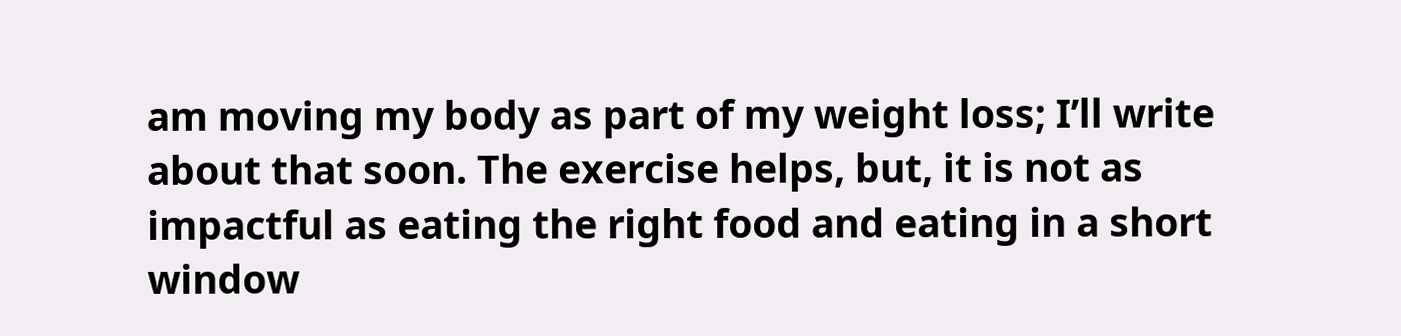am moving my body as part of my weight loss; I’ll write about that soon. The exercise helps, but, it is not as impactful as eating the right food and eating in a short window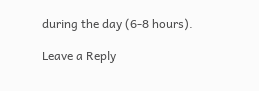during the day (6-8 hours).

Leave a Reply